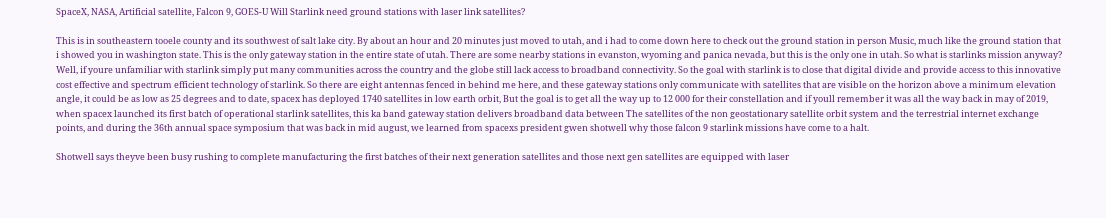SpaceX, NASA, Artificial satellite, Falcon 9, GOES-U Will Starlink need ground stations with laser link satellites?

This is in southeastern tooele county and its southwest of salt lake city. By about an hour and 20 minutes just moved to utah, and i had to come down here to check out the ground station in person Music, much like the ground station that i showed you in washington state. This is the only gateway station in the entire state of utah. There are some nearby stations in evanston, wyoming and panica nevada, but this is the only one in utah. So what is starlinks mission anyway? Well, if youre unfamiliar with starlink simply put many communities across the country and the globe still lack access to broadband connectivity. So the goal with starlink is to close that digital divide and provide access to this innovative cost effective and spectrum efficient technology of starlink. So there are eight antennas fenced in behind me here, and these gateway stations only communicate with satellites that are visible on the horizon above a minimum elevation angle, it could be as low as 25 degrees and to date, spacex has deployed 1740 satellites in low earth orbit, But the goal is to get all the way up to 12 000 for their constellation and if youll remember it was all the way back in may of 2019, when spacex launched its first batch of operational starlink satellites, this ka band gateway station delivers broadband data between The satellites of the non geostationary satellite orbit system and the terrestrial internet exchange points, and during the 36th annual space symposium that was back in mid august, we learned from spacexs president gwen shotwell why those falcon 9 starlink missions have come to a halt.

Shotwell says theyve been busy rushing to complete manufacturing the first batches of their next generation satellites and those next gen satellites are equipped with laser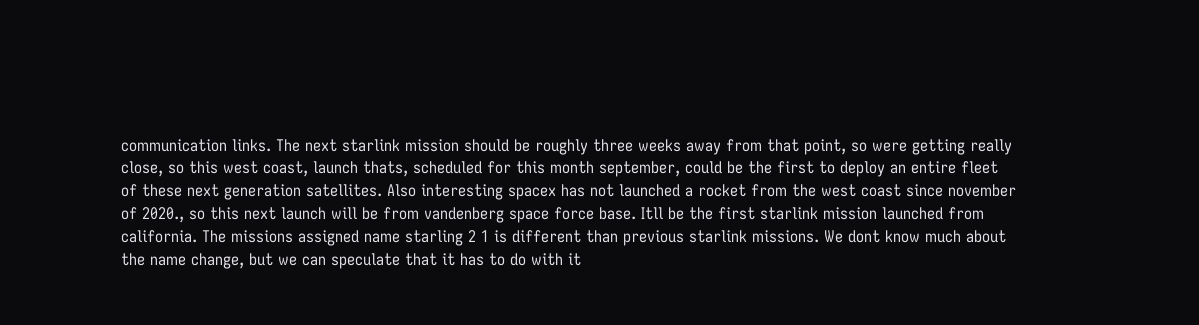communication links. The next starlink mission should be roughly three weeks away from that point, so were getting really close, so this west coast, launch thats, scheduled for this month september, could be the first to deploy an entire fleet of these next generation satellites. Also interesting spacex has not launched a rocket from the west coast since november of 2020., so this next launch will be from vandenberg space force base. Itll be the first starlink mission launched from california. The missions assigned name starling 2 1 is different than previous starlink missions. We dont know much about the name change, but we can speculate that it has to do with it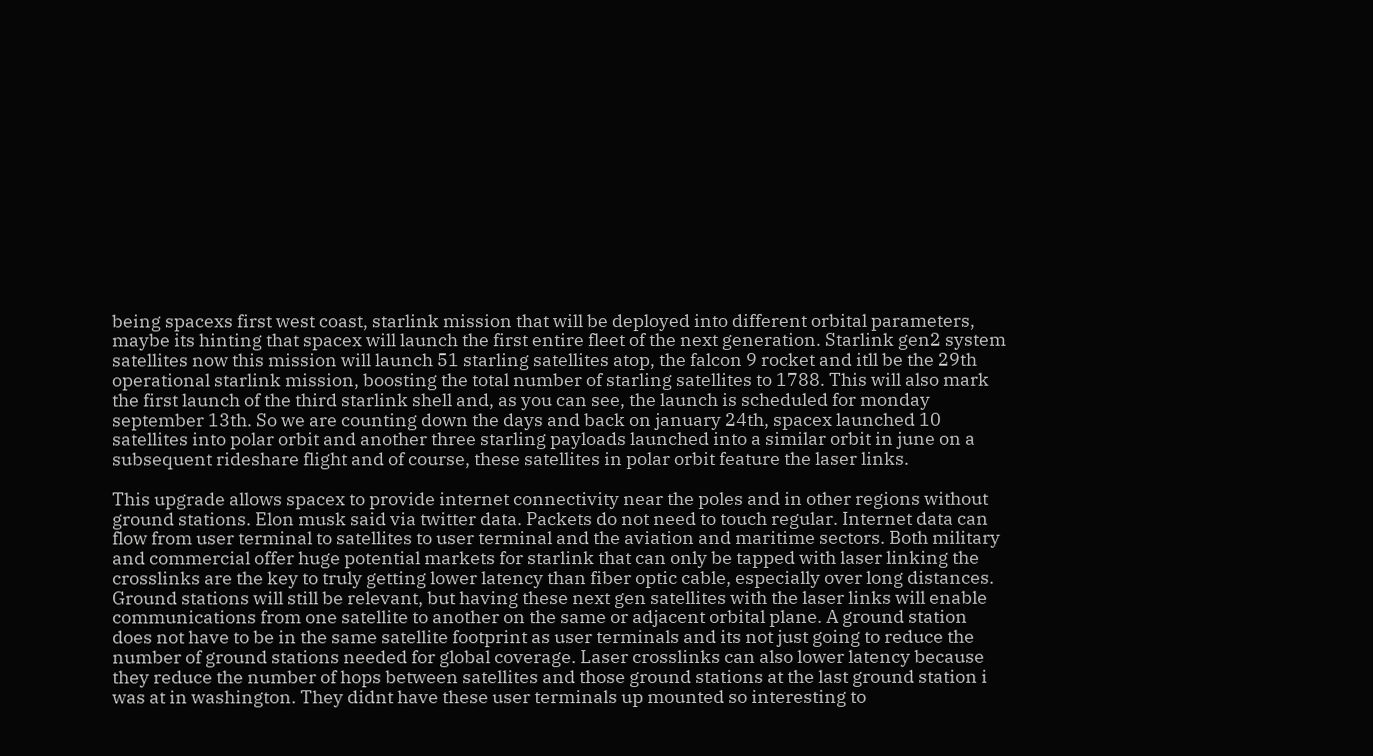being spacexs first west coast, starlink mission that will be deployed into different orbital parameters, maybe its hinting that spacex will launch the first entire fleet of the next generation. Starlink gen2 system satellites now this mission will launch 51 starling satellites atop, the falcon 9 rocket and itll be the 29th operational starlink mission, boosting the total number of starling satellites to 1788. This will also mark the first launch of the third starlink shell and, as you can see, the launch is scheduled for monday september 13th. So we are counting down the days and back on january 24th, spacex launched 10 satellites into polar orbit and another three starling payloads launched into a similar orbit in june on a subsequent rideshare flight and of course, these satellites in polar orbit feature the laser links.

This upgrade allows spacex to provide internet connectivity near the poles and in other regions without ground stations. Elon musk said via twitter data. Packets do not need to touch regular. Internet data can flow from user terminal to satellites to user terminal and the aviation and maritime sectors. Both military and commercial offer huge potential markets for starlink that can only be tapped with laser linking the crosslinks are the key to truly getting lower latency than fiber optic cable, especially over long distances. Ground stations will still be relevant, but having these next gen satellites with the laser links will enable communications from one satellite to another on the same or adjacent orbital plane. A ground station does not have to be in the same satellite footprint as user terminals and its not just going to reduce the number of ground stations needed for global coverage. Laser crosslinks can also lower latency because they reduce the number of hops between satellites and those ground stations at the last ground station i was at in washington. They didnt have these user terminals up mounted so interesting to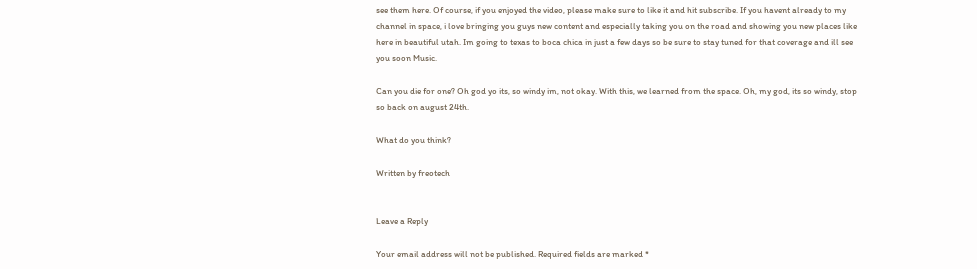see them here. Of course, if you enjoyed the video, please make sure to like it and hit subscribe. If you havent already to my channel in space, i love bringing you guys new content and especially taking you on the road and showing you new places like here in beautiful utah. Im going to texas to boca chica in just a few days so be sure to stay tuned for that coverage and ill see you soon Music.

Can you die for one? Oh god yo its, so windy im, not okay. With this, we learned from the space. Oh, my god, its so windy, stop so back on august 24th.

What do you think?

Written by freotech


Leave a Reply

Your email address will not be published. Required fields are marked *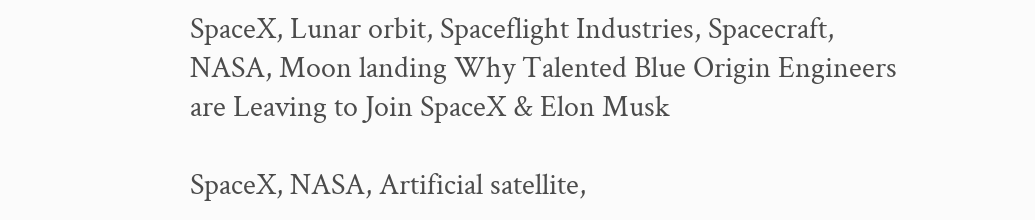SpaceX, Lunar orbit, Spaceflight Industries, Spacecraft, NASA, Moon landing Why Talented Blue Origin Engineers are Leaving to Join SpaceX & Elon Musk

SpaceX, NASA, Artificial satellite,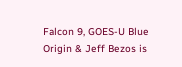Falcon 9, GOES-U Blue Origin & Jeff Bezos is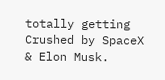totally getting Crushed by SpaceX & Elon Musk.